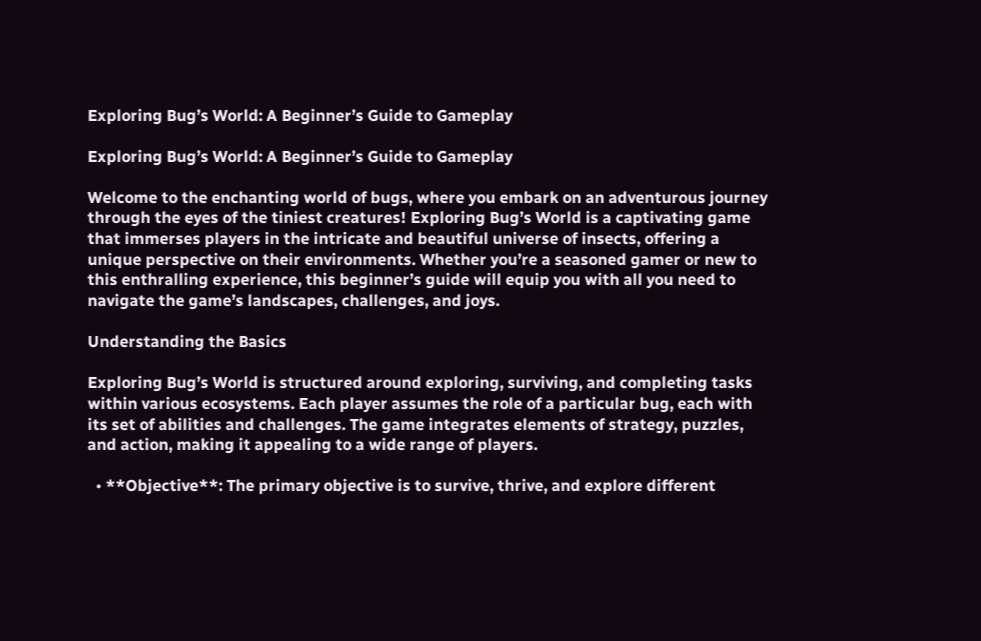Exploring Bug’s World: A Beginner’s Guide to Gameplay

Exploring Bug’s World: A Beginner’s Guide to Gameplay

Welcome to the enchanting world of bugs, where you embark on an adventurous journey through the eyes of the tiniest creatures! Exploring Bug’s World is a captivating game that immerses players in the intricate and beautiful universe of insects, offering a unique perspective on their environments. Whether you’re a seasoned gamer or new to this enthralling experience, this beginner’s guide will equip you with all you need to navigate the game’s landscapes, challenges, and joys.

Understanding the Basics

Exploring Bug’s World is structured around exploring, surviving, and completing tasks within various ecosystems. Each player assumes the role of a particular bug, each with its set of abilities and challenges. The game integrates elements of strategy, puzzles, and action, making it appealing to a wide range of players.

  • **Objective**: The primary objective is to survive, thrive, and explore different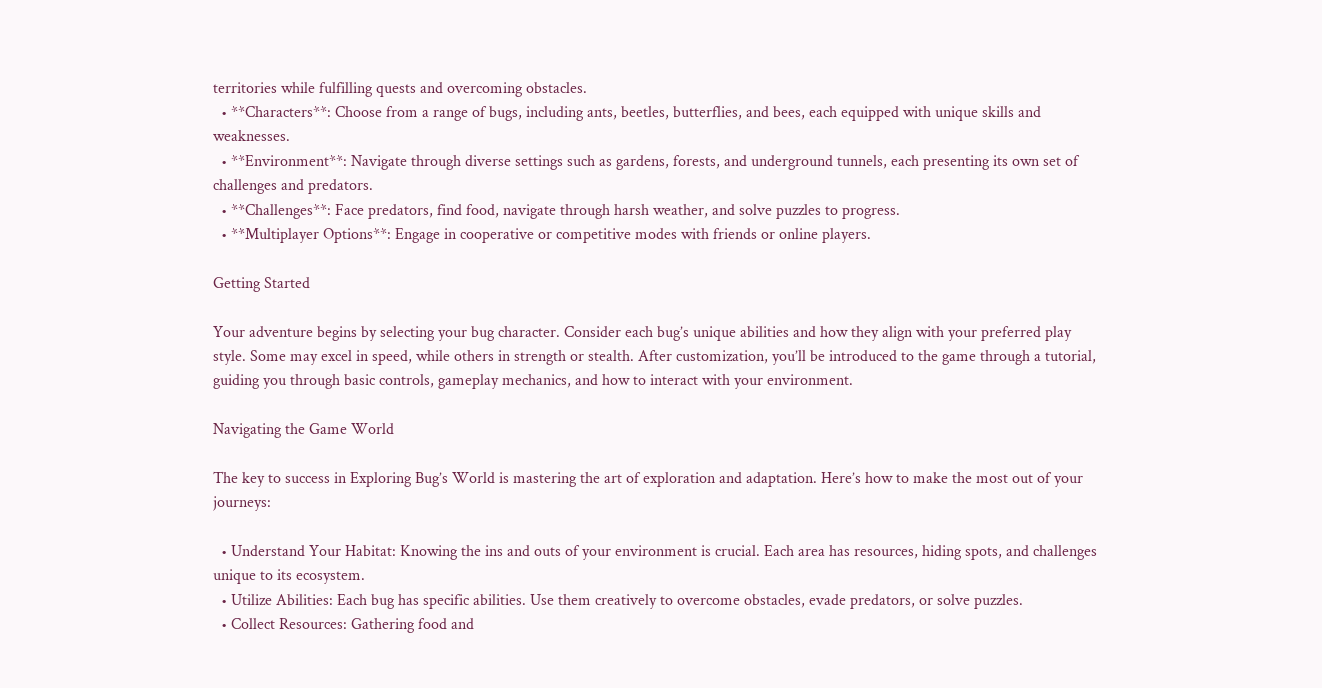territories while fulfilling quests and overcoming obstacles.
  • **Characters**: Choose from a range of bugs, including ants, beetles, butterflies, and bees, each equipped with unique skills and weaknesses.
  • **Environment**: Navigate through diverse settings such as gardens, forests, and underground tunnels, each presenting its own set of challenges and predators.
  • **Challenges**: Face predators, find food, navigate through harsh weather, and solve puzzles to progress.
  • **Multiplayer Options**: Engage in cooperative or competitive modes with friends or online players.

Getting Started

Your adventure begins by selecting your bug character. Consider each bug’s unique abilities and how they align with your preferred play style. Some may excel in speed, while others in strength or stealth. After customization, you’ll be introduced to the game through a tutorial, guiding you through basic controls, gameplay mechanics, and how to interact with your environment.

Navigating the Game World

The key to success in Exploring Bug’s World is mastering the art of exploration and adaptation. Here’s how to make the most out of your journeys:

  • Understand Your Habitat: Knowing the ins and outs of your environment is crucial. Each area has resources, hiding spots, and challenges unique to its ecosystem.
  • Utilize Abilities: Each bug has specific abilities. Use them creatively to overcome obstacles, evade predators, or solve puzzles.
  • Collect Resources: Gathering food and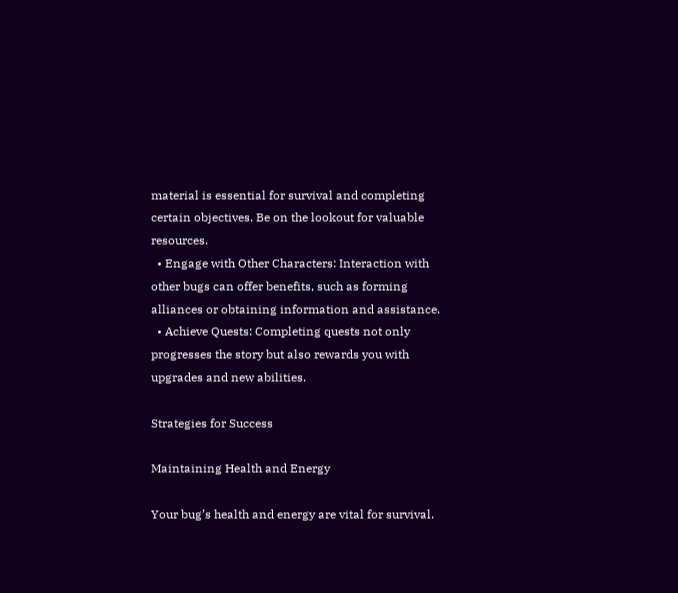material is essential for survival and completing certain objectives. Be on the lookout for valuable resources.
  • Engage with Other Characters: Interaction with other bugs can offer benefits, such as forming alliances or obtaining information and assistance.
  • Achieve Quests: Completing quests not only progresses the story but also rewards you with upgrades and new abilities.

Strategies for Success

Maintaining Health and Energy

Your bug’s health and energy are vital for survival.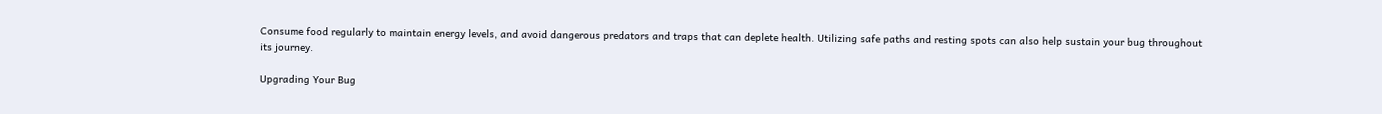Consume food regularly to maintain energy levels, and avoid dangerous predators and traps that can deplete health. Utilizing safe paths and resting spots can also help sustain your bug throughout its journey.

Upgrading Your Bug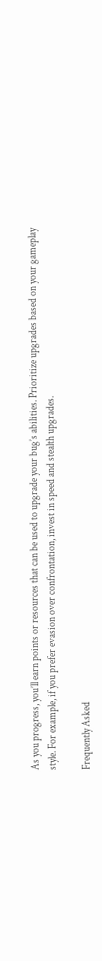As you progress, you’ll earn points or resources that can be used to upgrade your bug’s abilities. Prioritize upgrades based on your gameplay style. For example, if you prefer evasion over confrontation, invest in speed and stealth upgrades.

Frequently Asked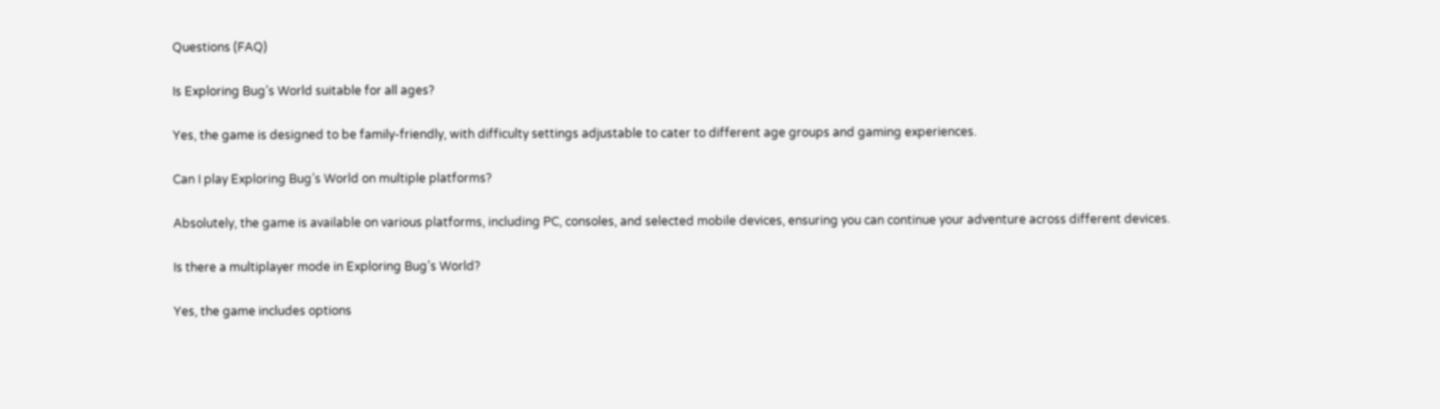Questions (FAQ)

Is Exploring Bug’s World suitable for all ages?

Yes, the game is designed to be family-friendly, with difficulty settings adjustable to cater to different age groups and gaming experiences.

Can I play Exploring Bug’s World on multiple platforms?

Absolutely, the game is available on various platforms, including PC, consoles, and selected mobile devices, ensuring you can continue your adventure across different devices.

Is there a multiplayer mode in Exploring Bug’s World?

Yes, the game includes options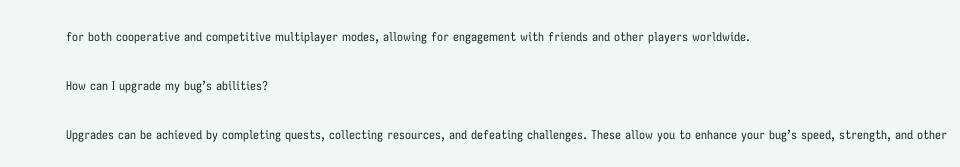for both cooperative and competitive multiplayer modes, allowing for engagement with friends and other players worldwide.

How can I upgrade my bug’s abilities?

Upgrades can be achieved by completing quests, collecting resources, and defeating challenges. These allow you to enhance your bug’s speed, strength, and other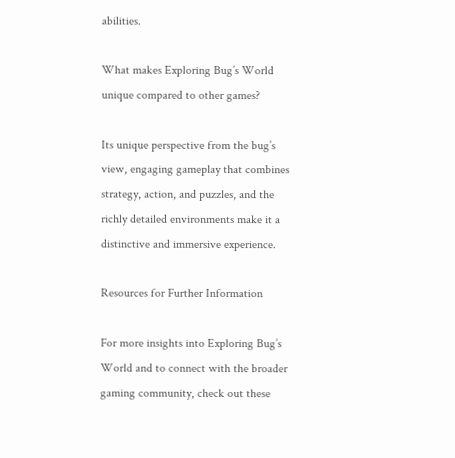abilities.

What makes Exploring Bug’s World unique compared to other games?

Its unique perspective from the bug’s view, engaging gameplay that combines strategy, action, and puzzles, and the richly detailed environments make it a distinctive and immersive experience.

Resources for Further Information

For more insights into Exploring Bug’s World and to connect with the broader gaming community, check out these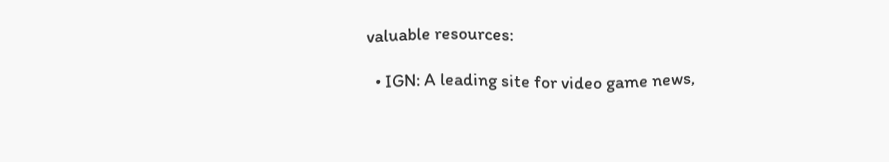valuable resources:

  • IGN: A leading site for video game news,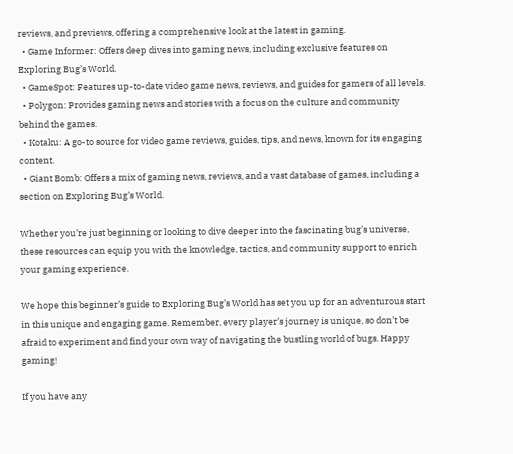reviews, and previews, offering a comprehensive look at the latest in gaming.
  • Game Informer: Offers deep dives into gaming news, including exclusive features on Exploring Bug’s World.
  • GameSpot: Features up-to-date video game news, reviews, and guides for gamers of all levels.
  • Polygon: Provides gaming news and stories with a focus on the culture and community behind the games.
  • Kotaku: A go-to source for video game reviews, guides, tips, and news, known for its engaging content.
  • Giant Bomb: Offers a mix of gaming news, reviews, and a vast database of games, including a section on Exploring Bug’s World.

Whether you’re just beginning or looking to dive deeper into the fascinating bug’s universe, these resources can equip you with the knowledge, tactics, and community support to enrich your gaming experience.

We hope this beginner’s guide to Exploring Bug’s World has set you up for an adventurous start in this unique and engaging game. Remember, every player’s journey is unique, so don’t be afraid to experiment and find your own way of navigating the bustling world of bugs. Happy gaming!

If you have any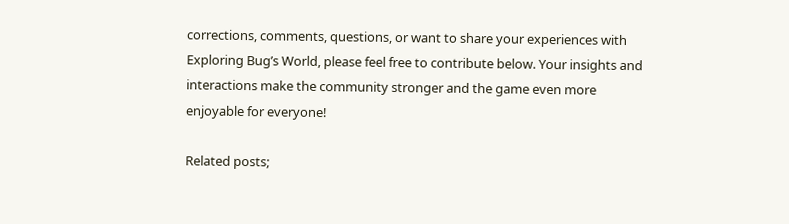corrections, comments, questions, or want to share your experiences with Exploring Bug’s World, please feel free to contribute below. Your insights and interactions make the community stronger and the game even more enjoyable for everyone!

Related posts;